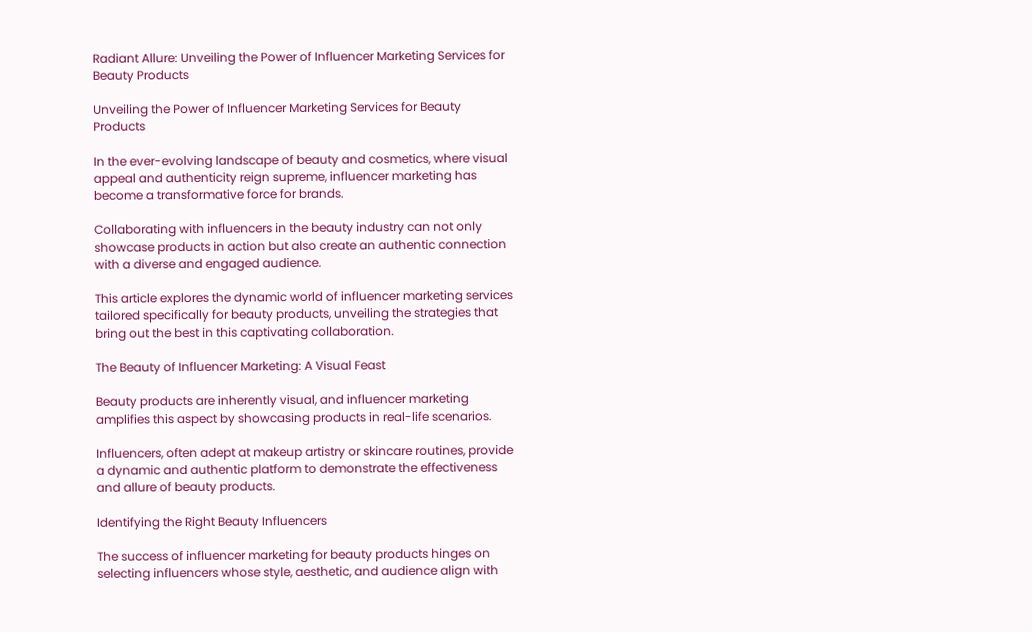Radiant Allure: Unveiling the Power of Influencer Marketing Services for Beauty Products

Unveiling the Power of Influencer Marketing Services for Beauty Products

In the ever-evolving landscape of beauty and cosmetics, where visual appeal and authenticity reign supreme, influencer marketing has become a transformative force for brands.

Collaborating with influencers in the beauty industry can not only showcase products in action but also create an authentic connection with a diverse and engaged audience.

This article explores the dynamic world of influencer marketing services tailored specifically for beauty products, unveiling the strategies that bring out the best in this captivating collaboration.

The Beauty of Influencer Marketing: A Visual Feast

Beauty products are inherently visual, and influencer marketing amplifies this aspect by showcasing products in real-life scenarios.

Influencers, often adept at makeup artistry or skincare routines, provide a dynamic and authentic platform to demonstrate the effectiveness and allure of beauty products.

Identifying the Right Beauty Influencers

The success of influencer marketing for beauty products hinges on selecting influencers whose style, aesthetic, and audience align with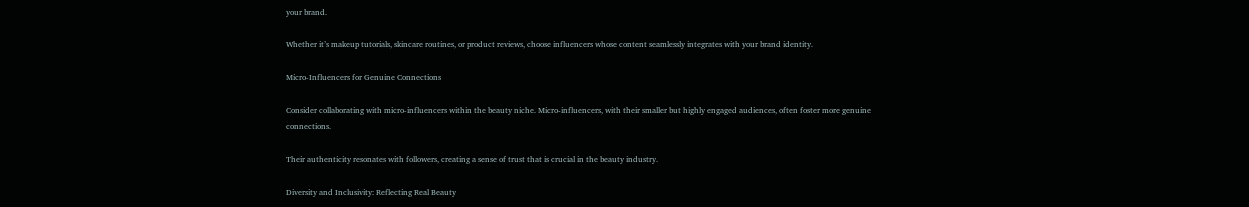your brand.

Whether it’s makeup tutorials, skincare routines, or product reviews, choose influencers whose content seamlessly integrates with your brand identity.

Micro-Influencers for Genuine Connections

Consider collaborating with micro-influencers within the beauty niche. Micro-influencers, with their smaller but highly engaged audiences, often foster more genuine connections.

Their authenticity resonates with followers, creating a sense of trust that is crucial in the beauty industry.

Diversity and Inclusivity: Reflecting Real Beauty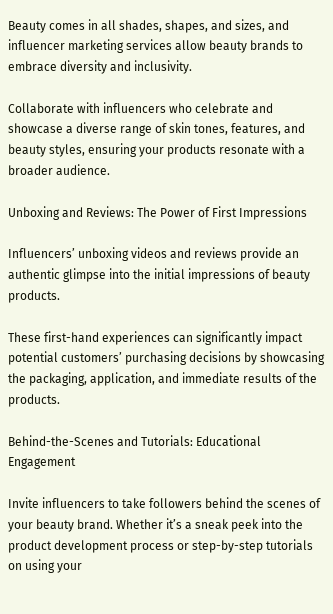Beauty comes in all shades, shapes, and sizes, and influencer marketing services allow beauty brands to embrace diversity and inclusivity.

Collaborate with influencers who celebrate and showcase a diverse range of skin tones, features, and beauty styles, ensuring your products resonate with a broader audience.

Unboxing and Reviews: The Power of First Impressions

Influencers’ unboxing videos and reviews provide an authentic glimpse into the initial impressions of beauty products.

These first-hand experiences can significantly impact potential customers’ purchasing decisions by showcasing the packaging, application, and immediate results of the products.

Behind-the-Scenes and Tutorials: Educational Engagement

Invite influencers to take followers behind the scenes of your beauty brand. Whether it’s a sneak peek into the product development process or step-by-step tutorials on using your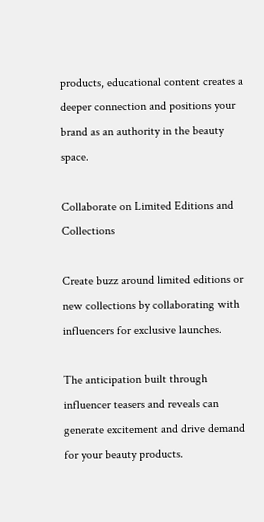products, educational content creates a deeper connection and positions your brand as an authority in the beauty space.

Collaborate on Limited Editions and Collections

Create buzz around limited editions or new collections by collaborating with influencers for exclusive launches.

The anticipation built through influencer teasers and reveals can generate excitement and drive demand for your beauty products.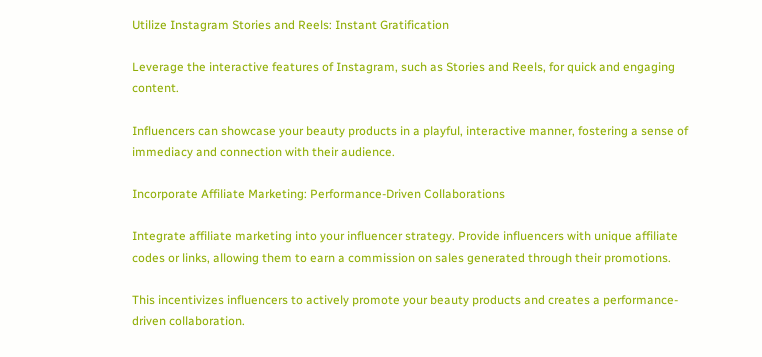Utilize Instagram Stories and Reels: Instant Gratification

Leverage the interactive features of Instagram, such as Stories and Reels, for quick and engaging content.

Influencers can showcase your beauty products in a playful, interactive manner, fostering a sense of immediacy and connection with their audience.

Incorporate Affiliate Marketing: Performance-Driven Collaborations

Integrate affiliate marketing into your influencer strategy. Provide influencers with unique affiliate codes or links, allowing them to earn a commission on sales generated through their promotions.

This incentivizes influencers to actively promote your beauty products and creates a performance-driven collaboration.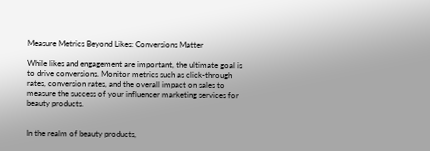Measure Metrics Beyond Likes: Conversions Matter

While likes and engagement are important, the ultimate goal is to drive conversions. Monitor metrics such as click-through rates, conversion rates, and the overall impact on sales to measure the success of your influencer marketing services for beauty products.


In the realm of beauty products,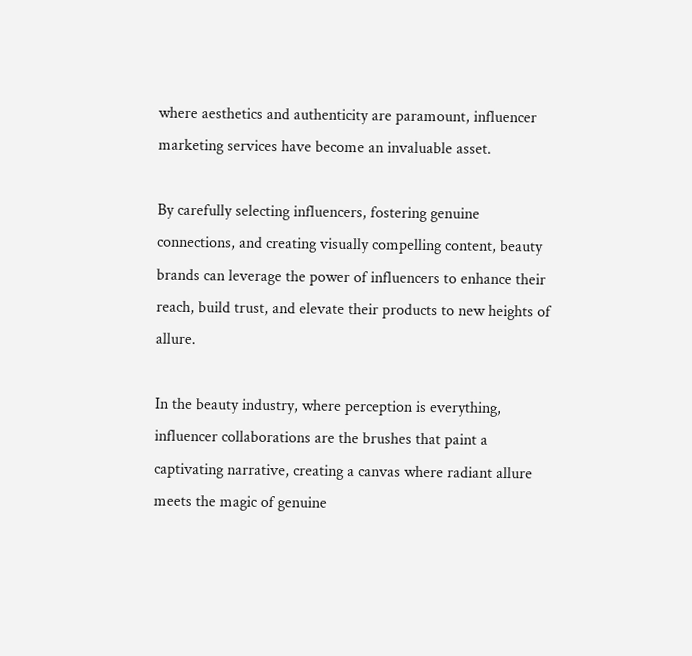where aesthetics and authenticity are paramount, influencer marketing services have become an invaluable asset.

By carefully selecting influencers, fostering genuine connections, and creating visually compelling content, beauty brands can leverage the power of influencers to enhance their reach, build trust, and elevate their products to new heights of allure.

In the beauty industry, where perception is everything, influencer collaborations are the brushes that paint a captivating narrative, creating a canvas where radiant allure meets the magic of genuine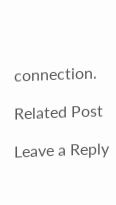connection.

Related Post

Leave a Reply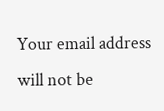Your email address will not be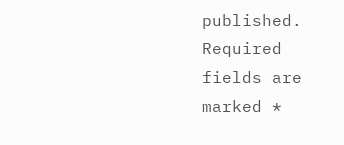published. Required fields are marked *